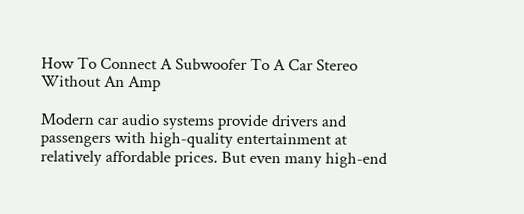How To Connect A Subwoofer To A Car Stereo Without An Amp

Modern car audio systems provide drivers and passengers with high-quality entertainment at relatively affordable prices. But even many high-end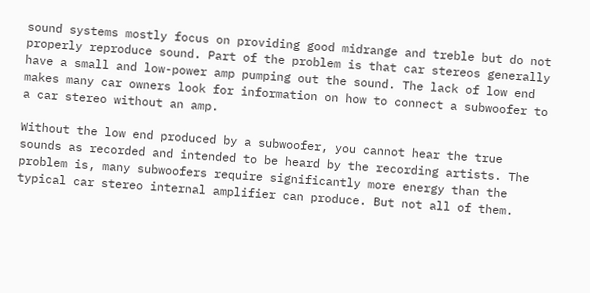sound systems mostly focus on providing good midrange and treble but do not properly reproduce sound. Part of the problem is that car stereos generally have a small and low-power amp pumping out the sound. The lack of low end makes many car owners look for information on how to connect a subwoofer to a car stereo without an amp.

Without the low end produced by a subwoofer, you cannot hear the true sounds as recorded and intended to be heard by the recording artists. The problem is, many subwoofers require significantly more energy than the typical car stereo internal amplifier can produce. But not all of them.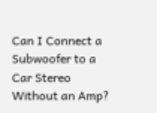Can I Connect a Subwoofer to a Car Stereo Without an Amp?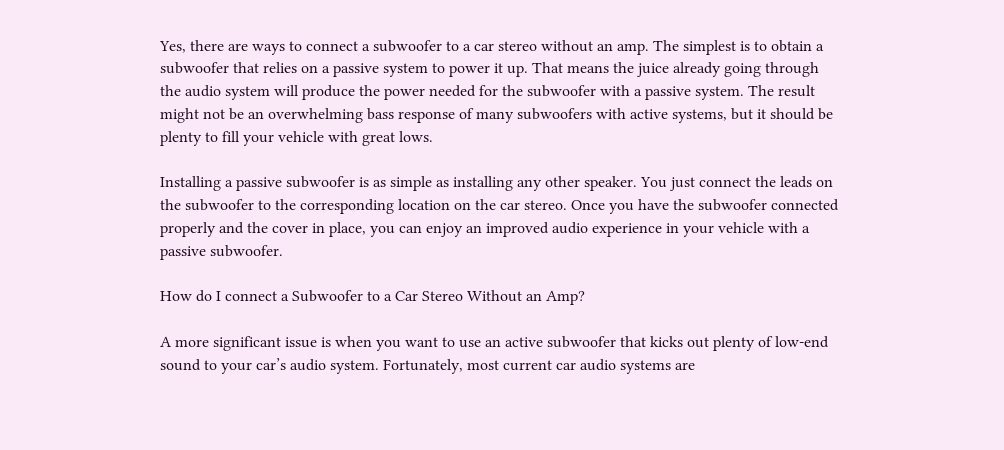Yes, there are ways to connect a subwoofer to a car stereo without an amp. The simplest is to obtain a subwoofer that relies on a passive system to power it up. That means the juice already going through the audio system will produce the power needed for the subwoofer with a passive system. The result might not be an overwhelming bass response of many subwoofers with active systems, but it should be plenty to fill your vehicle with great lows.

Installing a passive subwoofer is as simple as installing any other speaker. You just connect the leads on the subwoofer to the corresponding location on the car stereo. Once you have the subwoofer connected properly and the cover in place, you can enjoy an improved audio experience in your vehicle with a passive subwoofer.

How do I connect a Subwoofer to a Car Stereo Without an Amp?

A more significant issue is when you want to use an active subwoofer that kicks out plenty of low-end sound to your car’s audio system. Fortunately, most current car audio systems are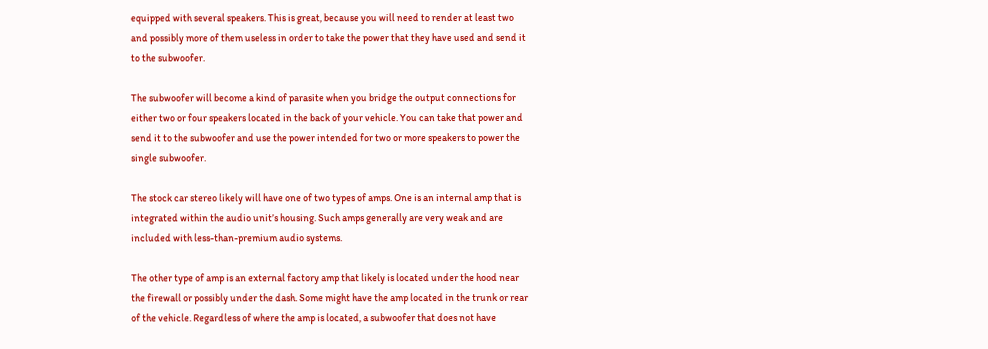equipped with several speakers. This is great, because you will need to render at least two and possibly more of them useless in order to take the power that they have used and send it to the subwoofer.

The subwoofer will become a kind of parasite when you bridge the output connections for either two or four speakers located in the back of your vehicle. You can take that power and send it to the subwoofer and use the power intended for two or more speakers to power the single subwoofer.

The stock car stereo likely will have one of two types of amps. One is an internal amp that is integrated within the audio unit’s housing. Such amps generally are very weak and are included with less-than-premium audio systems.

The other type of amp is an external factory amp that likely is located under the hood near the firewall or possibly under the dash. Some might have the amp located in the trunk or rear of the vehicle. Regardless of where the amp is located, a subwoofer that does not have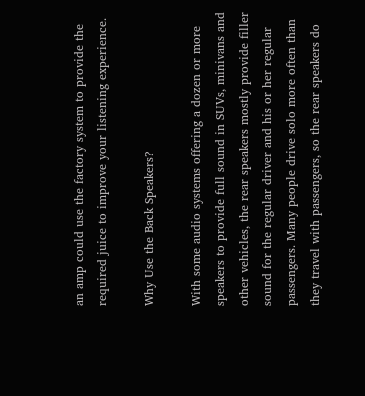an amp could use the factory system to provide the required juice to improve your listening experience.

Why Use the Back Speakers?

With some audio systems offering a dozen or more speakers to provide full sound in SUVs, minivans and other vehicles, the rear speakers mostly provide filler sound for the regular driver and his or her regular passengers. Many people drive solo more often than they travel with passengers, so the rear speakers do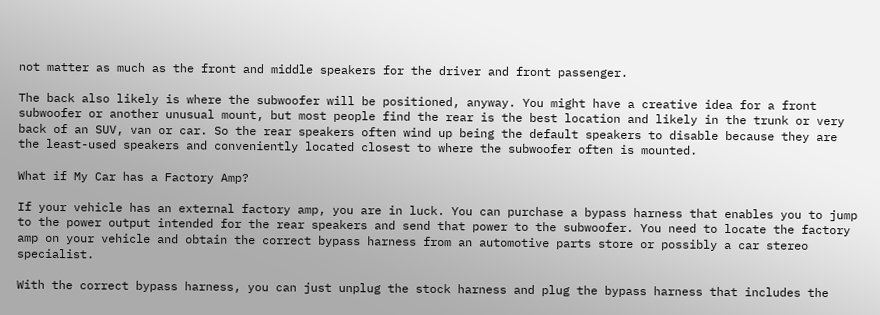not matter as much as the front and middle speakers for the driver and front passenger.

The back also likely is where the subwoofer will be positioned, anyway. You might have a creative idea for a front subwoofer or another unusual mount, but most people find the rear is the best location and likely in the trunk or very back of an SUV, van or car. So the rear speakers often wind up being the default speakers to disable because they are the least-used speakers and conveniently located closest to where the subwoofer often is mounted.

What if My Car has a Factory Amp?

If your vehicle has an external factory amp, you are in luck. You can purchase a bypass harness that enables you to jump to the power output intended for the rear speakers and send that power to the subwoofer. You need to locate the factory amp on your vehicle and obtain the correct bypass harness from an automotive parts store or possibly a car stereo specialist.

With the correct bypass harness, you can just unplug the stock harness and plug the bypass harness that includes the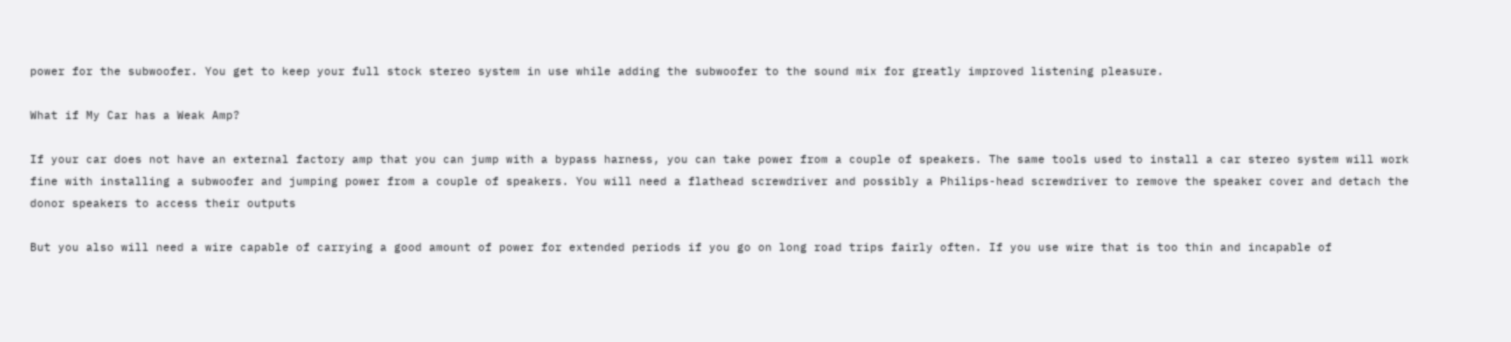power for the subwoofer. You get to keep your full stock stereo system in use while adding the subwoofer to the sound mix for greatly improved listening pleasure.

What if My Car has a Weak Amp?

If your car does not have an external factory amp that you can jump with a bypass harness, you can take power from a couple of speakers. The same tools used to install a car stereo system will work fine with installing a subwoofer and jumping power from a couple of speakers. You will need a flathead screwdriver and possibly a Philips-head screwdriver to remove the speaker cover and detach the donor speakers to access their outputs

But you also will need a wire capable of carrying a good amount of power for extended periods if you go on long road trips fairly often. If you use wire that is too thin and incapable of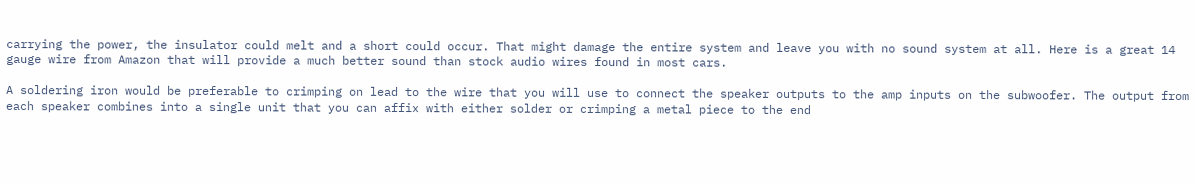carrying the power, the insulator could melt and a short could occur. That might damage the entire system and leave you with no sound system at all. Here is a great 14 gauge wire from Amazon that will provide a much better sound than stock audio wires found in most cars.

A soldering iron would be preferable to crimping on lead to the wire that you will use to connect the speaker outputs to the amp inputs on the subwoofer. The output from each speaker combines into a single unit that you can affix with either solder or crimping a metal piece to the end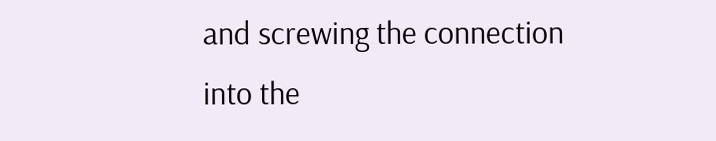and screwing the connection into the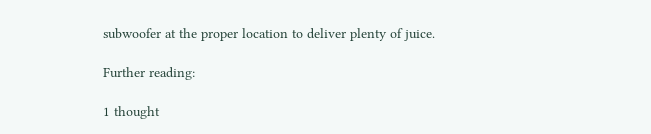subwoofer at the proper location to deliver plenty of juice.

Further reading:

1 thought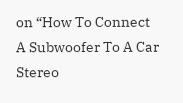on “How To Connect A Subwoofer To A Car Stereo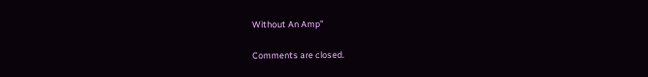Without An Amp”

Comments are closed.